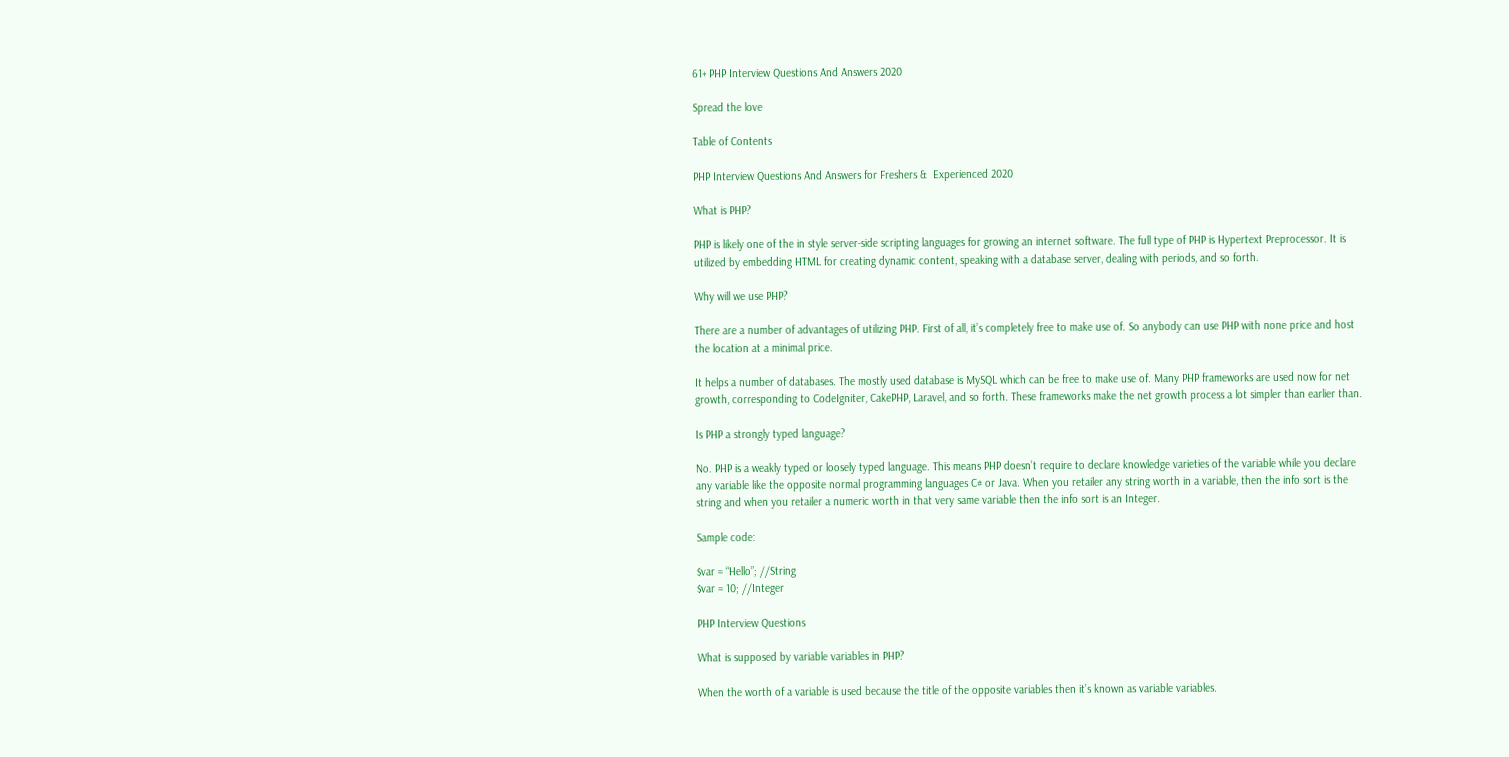61+ PHP Interview Questions And Answers 2020

Spread the love

Table of Contents

PHP Interview Questions And Answers for Freshers &  Experienced 2020

What is PHP?

PHP is likely one of the in style server-side scripting languages for growing an internet software. The full type of PHP is Hypertext Preprocessor. It is utilized by embedding HTML for creating dynamic content, speaking with a database server, dealing with periods, and so forth.

Why will we use PHP?

There are a number of advantages of utilizing PHP. First of all, it’s completely free to make use of. So anybody can use PHP with none price and host the location at a minimal price.

It helps a number of databases. The mostly used database is MySQL which can be free to make use of. Many PHP frameworks are used now for net growth, corresponding to CodeIgniter, CakePHP, Laravel, and so forth. These frameworks make the net growth process a lot simpler than earlier than.

Is PHP a strongly typed language?

No. PHP is a weakly typed or loosely typed language. This means PHP doesn’t require to declare knowledge varieties of the variable while you declare any variable like the opposite normal programming languages C# or Java. When you retailer any string worth in a variable, then the info sort is the string and when you retailer a numeric worth in that very same variable then the info sort is an Integer.

Sample code:

$var = “Hello”; //String
$var = 10; //Integer

PHP Interview Questions

What is supposed by variable variables in PHP?

When the worth of a variable is used because the title of the opposite variables then it’s known as variable variables.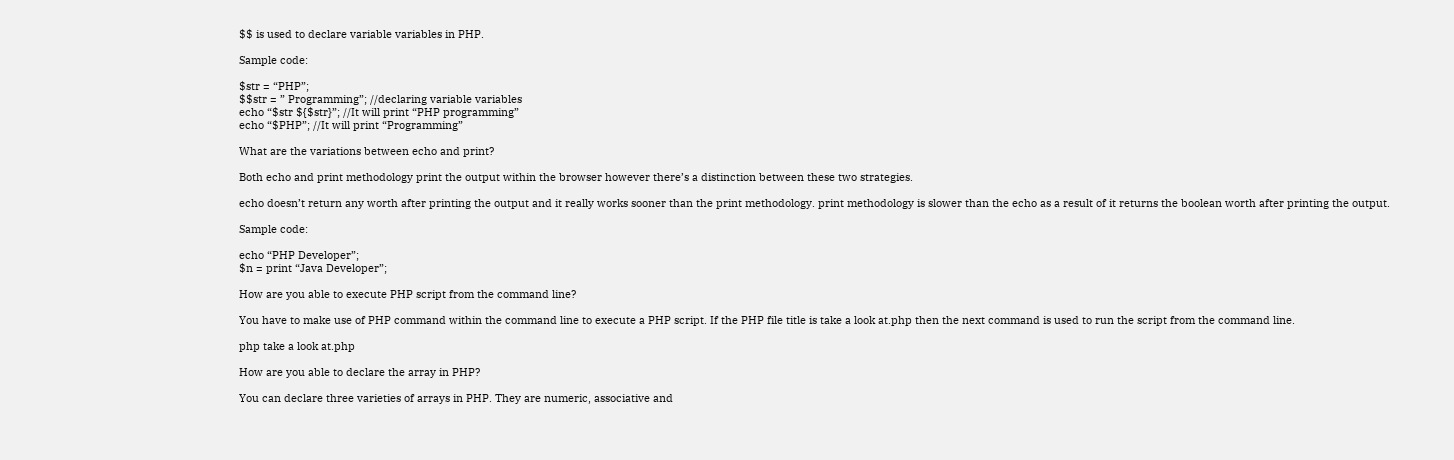$$ is used to declare variable variables in PHP.

Sample code:

$str = “PHP”;
$$str = ” Programming”; //declaring variable variables
echo “$str ${$str}”; //It will print “PHP programming”
echo “$PHP”; //It will print “Programming”

What are the variations between echo and print?

Both echo and print methodology print the output within the browser however there’s a distinction between these two strategies.

echo doesn’t return any worth after printing the output and it really works sooner than the print methodology. print methodology is slower than the echo as a result of it returns the boolean worth after printing the output.

Sample code:

echo “PHP Developer”;
$n = print “Java Developer”;

How are you able to execute PHP script from the command line?

You have to make use of PHP command within the command line to execute a PHP script. If the PHP file title is take a look at.php then the next command is used to run the script from the command line.

php take a look at.php

How are you able to declare the array in PHP?

You can declare three varieties of arrays in PHP. They are numeric, associative and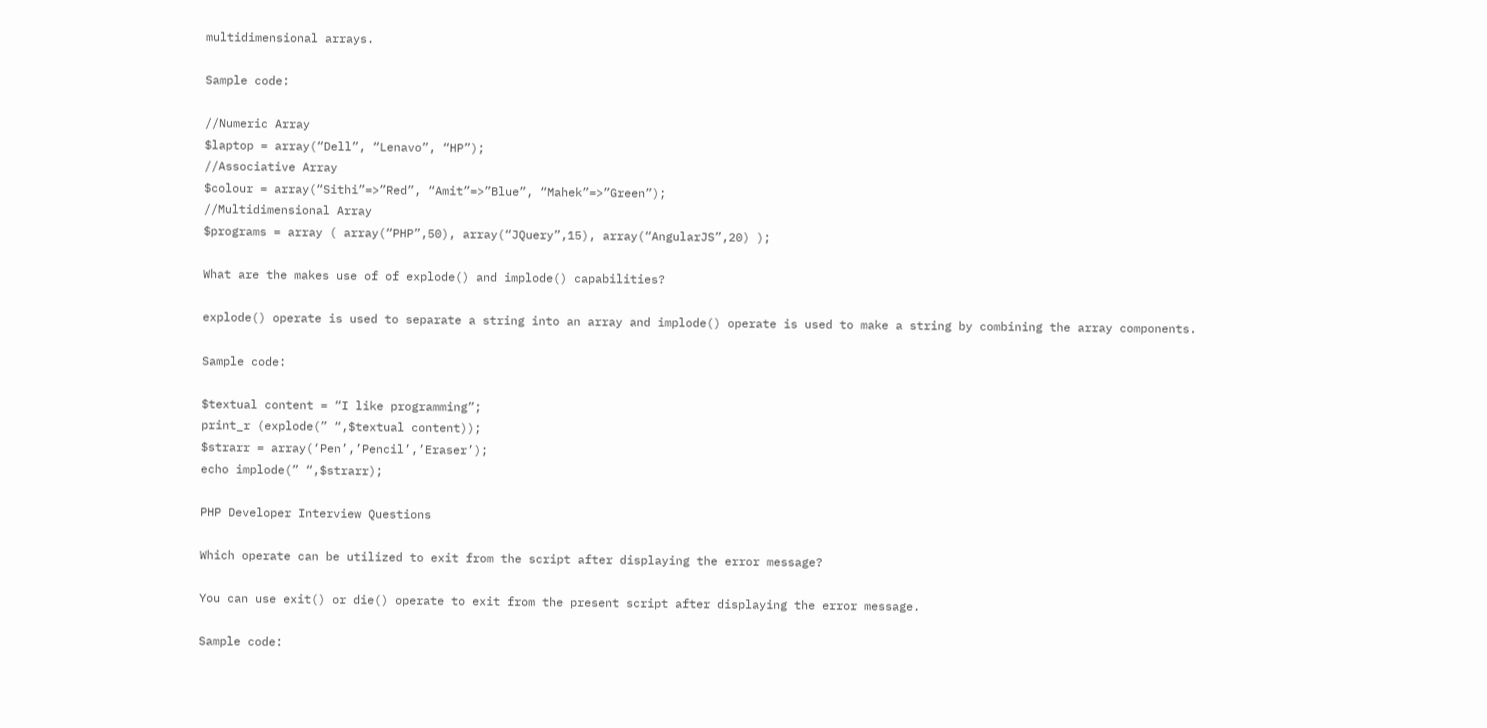multidimensional arrays.

Sample code:

//Numeric Array
$laptop = array(“Dell”, “Lenavo”, “HP”);
//Associative Array
$colour = array(“Sithi”=>”Red”, “Amit”=>”Blue”, “Mahek”=>”Green”);
//Multidimensional Array
$programs = array ( array(“PHP”,50), array(“JQuery”,15), array(“AngularJS”,20) );

What are the makes use of of explode() and implode() capabilities?

explode() operate is used to separate a string into an array and implode() operate is used to make a string by combining the array components.

Sample code:

$textual content = “I like programming”;
print_r (explode(” “,$textual content));
$strarr = array(‘Pen’,’Pencil’,’Eraser’);
echo implode(” “,$strarr);

PHP Developer Interview Questions

Which operate can be utilized to exit from the script after displaying the error message?

You can use exit() or die() operate to exit from the present script after displaying the error message.

Sample code: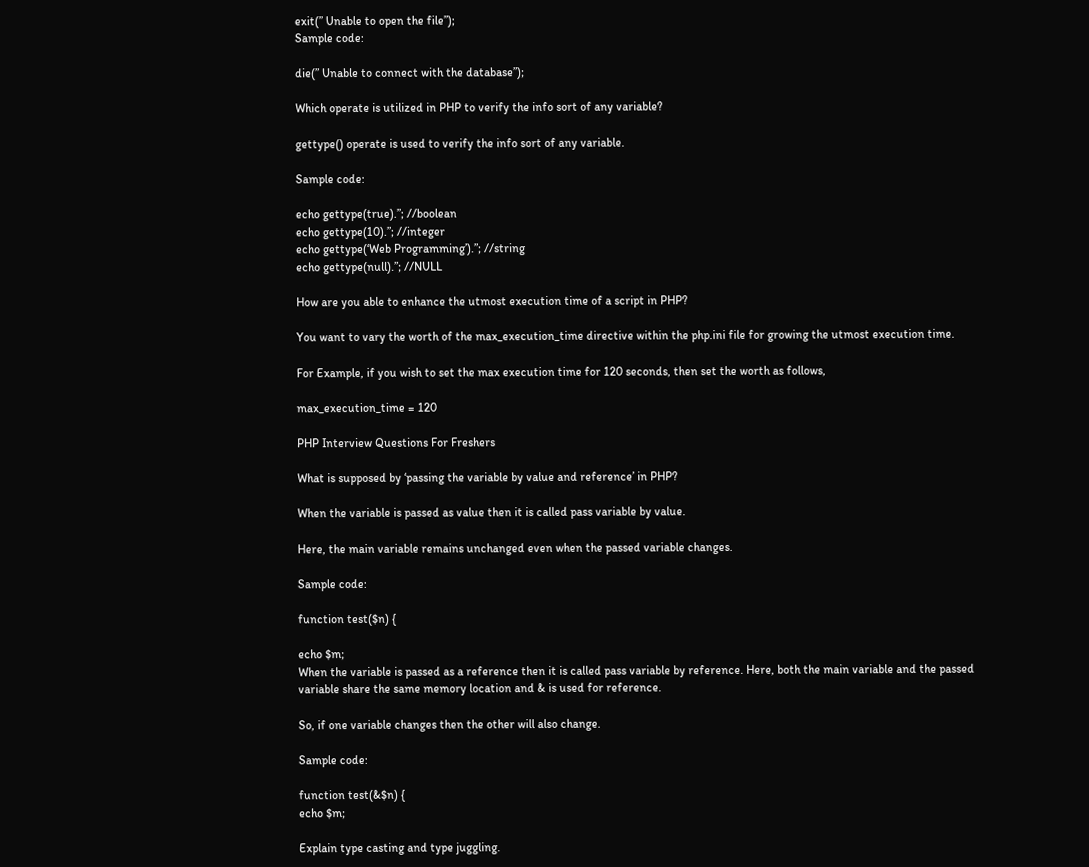exit(” Unable to open the file”);
Sample code:

die(” Unable to connect with the database”);

Which operate is utilized in PHP to verify the info sort of any variable?

gettype() operate is used to verify the info sort of any variable.

Sample code:

echo gettype(true).”; //boolean
echo gettype(10).”; //integer
echo gettype(‘Web Programming’).”; //string
echo gettype(null).”; //NULL

How are you able to enhance the utmost execution time of a script in PHP?

You want to vary the worth of the max_execution_time directive within the php.ini file for growing the utmost execution time.

For Example, if you wish to set the max execution time for 120 seconds, then set the worth as follows,

max_execution_time = 120

PHP Interview Questions For Freshers

What is supposed by ‘passing the variable by value and reference’ in PHP?

When the variable is passed as value then it is called pass variable by value.

Here, the main variable remains unchanged even when the passed variable changes.

Sample code:

function test($n) {

echo $m;
When the variable is passed as a reference then it is called pass variable by reference. Here, both the main variable and the passed variable share the same memory location and & is used for reference.

So, if one variable changes then the other will also change.

Sample code:

function test(&$n) {
echo $m;

Explain type casting and type juggling.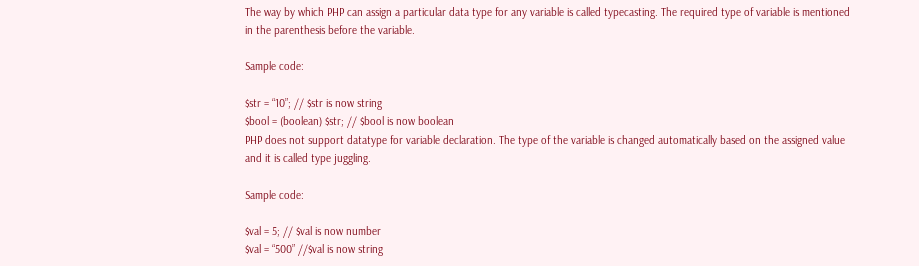The way by which PHP can assign a particular data type for any variable is called typecasting. The required type of variable is mentioned in the parenthesis before the variable.

Sample code:

$str = “10”; // $str is now string
$bool = (boolean) $str; // $bool is now boolean
PHP does not support datatype for variable declaration. The type of the variable is changed automatically based on the assigned value and it is called type juggling.

Sample code:

$val = 5; // $val is now number
$val = “500” //$val is now string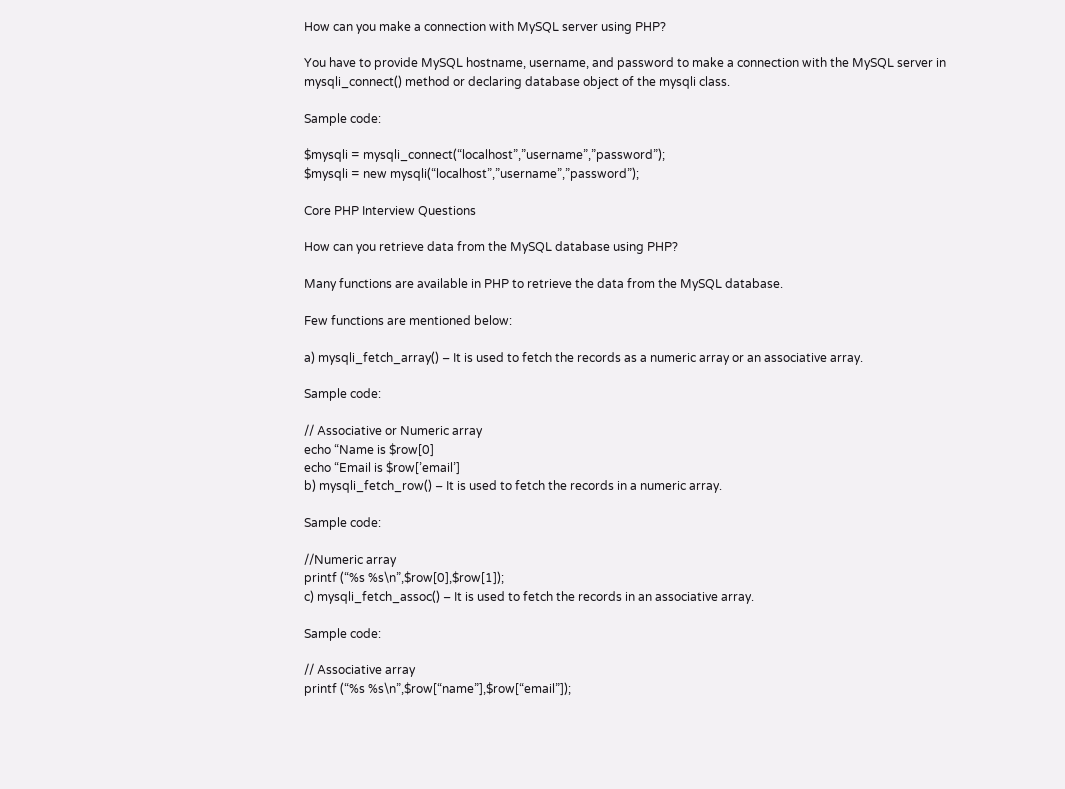How can you make a connection with MySQL server using PHP?

You have to provide MySQL hostname, username, and password to make a connection with the MySQL server in mysqli_connect() method or declaring database object of the mysqli class.

Sample code:

$mysqli = mysqli_connect(“localhost”,”username”,”password”);
$mysqli = new mysqli(“localhost”,”username”,”password”);

Core PHP Interview Questions

How can you retrieve data from the MySQL database using PHP?

Many functions are available in PHP to retrieve the data from the MySQL database.

Few functions are mentioned below:

a) mysqli_fetch_array() – It is used to fetch the records as a numeric array or an associative array.

Sample code:

// Associative or Numeric array
echo “Name is $row[0]
echo “Email is $row[’email’]
b) mysqli_fetch_row() – It is used to fetch the records in a numeric array.

Sample code:

//Numeric array
printf (“%s %s\n”,$row[0],$row[1]);
c) mysqli_fetch_assoc() – It is used to fetch the records in an associative array.

Sample code:

// Associative array
printf (“%s %s\n”,$row[“name”],$row[“email”]);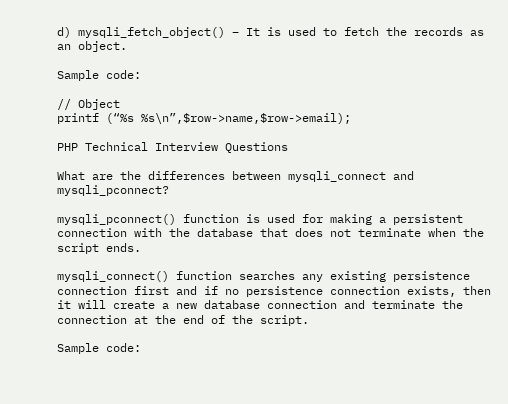d) mysqli_fetch_object() – It is used to fetch the records as an object.

Sample code:

// Object
printf (“%s %s\n”,$row->name,$row->email);

PHP Technical Interview Questions

What are the differences between mysqli_connect and mysqli_pconnect?

mysqli_pconnect() function is used for making a persistent connection with the database that does not terminate when the script ends.

mysqli_connect() function searches any existing persistence connection first and if no persistence connection exists, then it will create a new database connection and terminate the connection at the end of the script.

Sample code: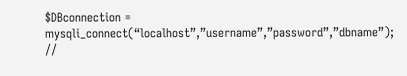$DBconnection = mysqli_connect(“localhost”,”username”,”password”,”dbname”);
//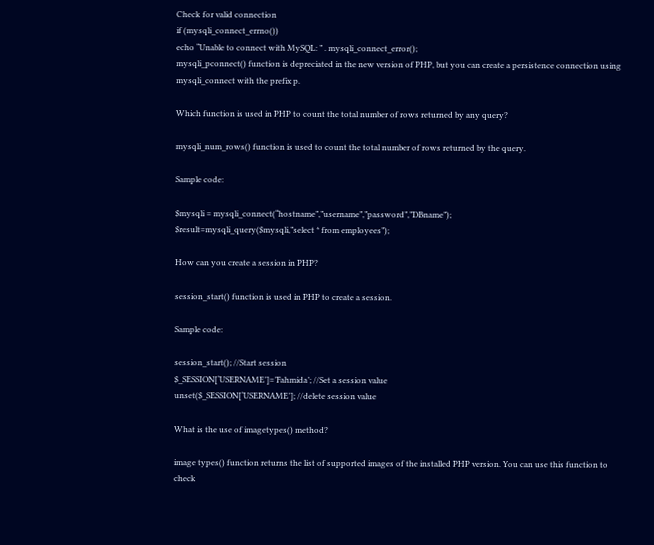Check for valid connection
if (mysqli_connect_errno())
echo “Unable to connect with MySQL: ” . mysqli_connect_error();
mysqli_pconnect() function is depreciated in the new version of PHP, but you can create a persistence connection using mysqli_connect with the prefix p.

Which function is used in PHP to count the total number of rows returned by any query?

mysqli_num_rows() function is used to count the total number of rows returned by the query.

Sample code:

$mysqli = mysqli_connect(“hostname”,”username”,”password”,”DBname”);
$result=mysqli_query($mysqli,”select * from employees”);

How can you create a session in PHP?

session_start() function is used in PHP to create a session.

Sample code:

session_start(); //Start session
$_SESSION[‘USERNAME’]=’Fahmida’; //Set a session value
unset($_SESSION[‘USERNAME’]; //delete session value

What is the use of imagetypes() method?

image types() function returns the list of supported images of the installed PHP version. You can use this function to check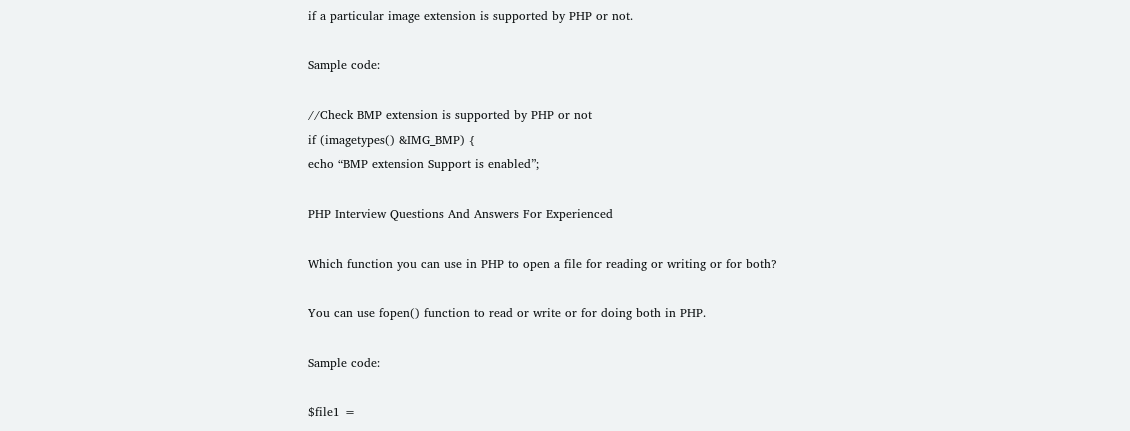if a particular image extension is supported by PHP or not.

Sample code:

//Check BMP extension is supported by PHP or not
if (imagetypes() &IMG_BMP) {
echo “BMP extension Support is enabled”;

PHP Interview Questions And Answers For Experienced

Which function you can use in PHP to open a file for reading or writing or for both?

You can use fopen() function to read or write or for doing both in PHP.

Sample code:

$file1 =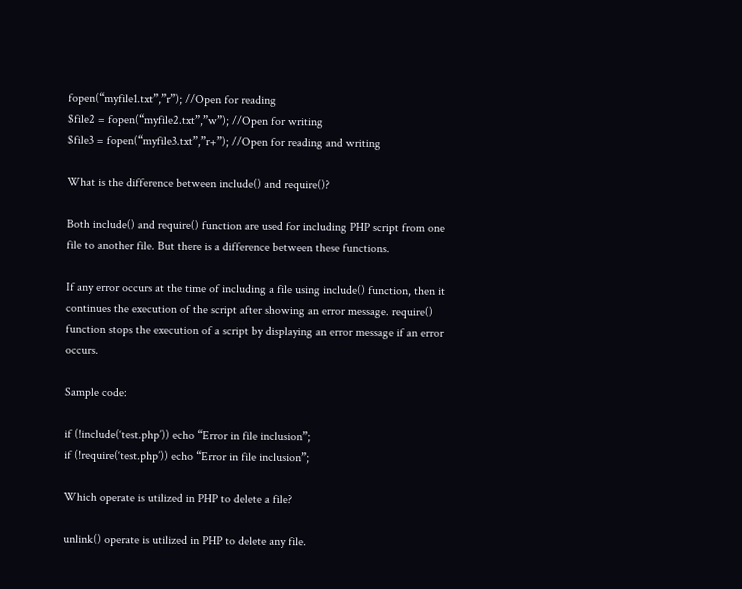fopen(“myfile1.txt”,”r”); //Open for reading
$file2 = fopen(“myfile2.txt”,”w”); //Open for writing
$file3 = fopen(“myfile3.txt”,”r+”); //Open for reading and writing

What is the difference between include() and require()?

Both include() and require() function are used for including PHP script from one file to another file. But there is a difference between these functions.

If any error occurs at the time of including a file using include() function, then it continues the execution of the script after showing an error message. require() function stops the execution of a script by displaying an error message if an error occurs.

Sample code:

if (!include(‘test.php’)) echo “Error in file inclusion”;
if (!require(‘test.php’)) echo “Error in file inclusion”;

Which operate is utilized in PHP to delete a file?

unlink() operate is utilized in PHP to delete any file.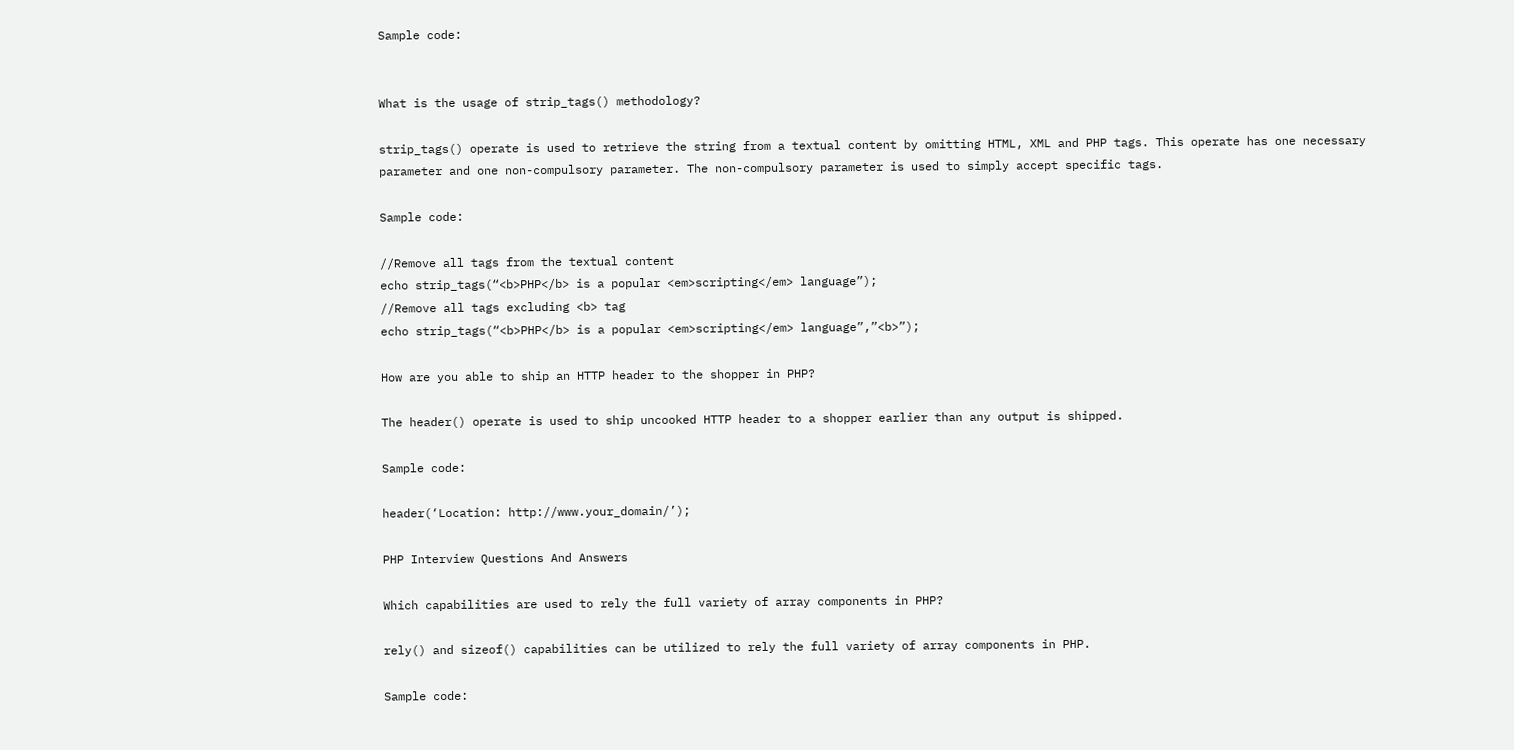Sample code:


What is the usage of strip_tags() methodology?

strip_tags() operate is used to retrieve the string from a textual content by omitting HTML, XML and PHP tags. This operate has one necessary parameter and one non-compulsory parameter. The non-compulsory parameter is used to simply accept specific tags.

Sample code:

//Remove all tags from the textual content
echo strip_tags(“<b>PHP</b> is a popular <em>scripting</em> language”);
//Remove all tags excluding <b> tag
echo strip_tags(“<b>PHP</b> is a popular <em>scripting</em> language”,”<b>”);

How are you able to ship an HTTP header to the shopper in PHP?

The header() operate is used to ship uncooked HTTP header to a shopper earlier than any output is shipped.

Sample code:

header(‘Location: http://www.your_domain/’);

PHP Interview Questions And Answers

Which capabilities are used to rely the full variety of array components in PHP?

rely() and sizeof() capabilities can be utilized to rely the full variety of array components in PHP.

Sample code: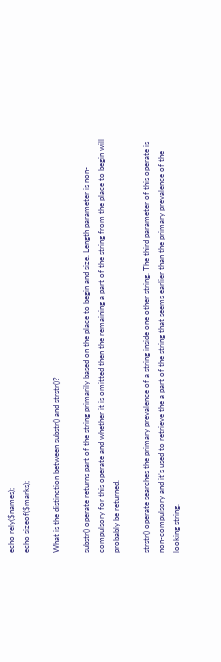echo rely($names);
echo sizeof($marks);

What is the distinction between substr() and strstr()?

substr() operate returns part of the string primarily based on the place to begin and size. Length parameter is non-compulsory for this operate and whether it is omitted then the remaining a part of the string from the place to begin will probably be returned.

strstr() operate searches the primary prevalence of a string inside one other string. The third parameter of this operate is non-compulsory and it’s used to retrieve the a part of the string that seems earlier than the primary prevalence of the looking string.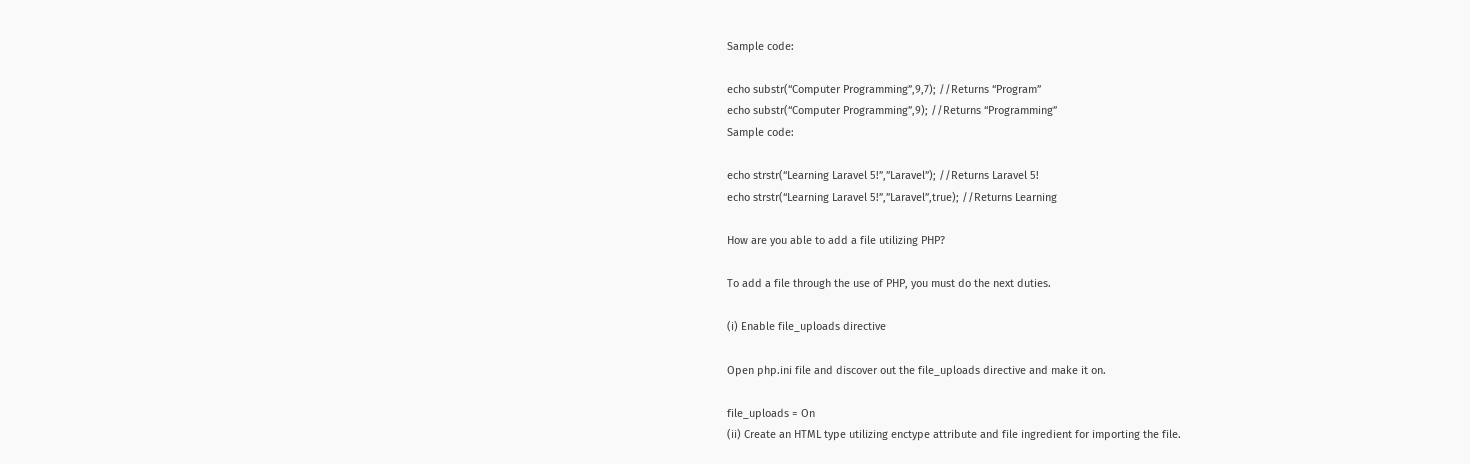Sample code:

echo substr(“Computer Programming”,9,7); //Returns “Program”
echo substr(“Computer Programming”,9); //Returns “Programming”
Sample code:

echo strstr(“Learning Laravel 5!”,”Laravel”); //Returns Laravel 5!
echo strstr(“Learning Laravel 5!”,”Laravel”,true); //Returns Learning

How are you able to add a file utilizing PHP?

To add a file through the use of PHP, you must do the next duties.

(i) Enable file_uploads directive

Open php.ini file and discover out the file_uploads directive and make it on.

file_uploads = On
(ii) Create an HTML type utilizing enctype attribute and file ingredient for importing the file.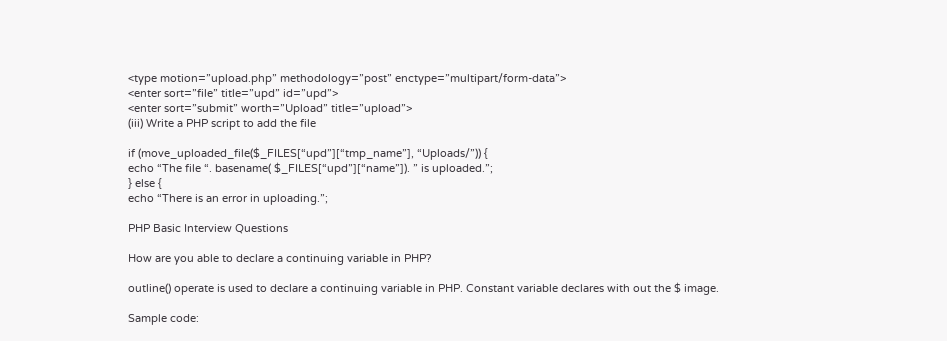<type motion=”upload.php” methodology=”post” enctype=”multipart/form-data”>
<enter sort=”file” title=”upd” id=”upd”>
<enter sort=”submit” worth=”Upload” title=”upload”>
(iii) Write a PHP script to add the file

if (move_uploaded_file($_FILES[“upd”][“tmp_name”], “Uploads/”)) {
echo “The file “. basename( $_FILES[“upd”][“name”]). ” is uploaded.”;
} else {
echo “There is an error in uploading.”;

PHP Basic Interview Questions

How are you able to declare a continuing variable in PHP?

outline() operate is used to declare a continuing variable in PHP. Constant variable declares with out the $ image.

Sample code: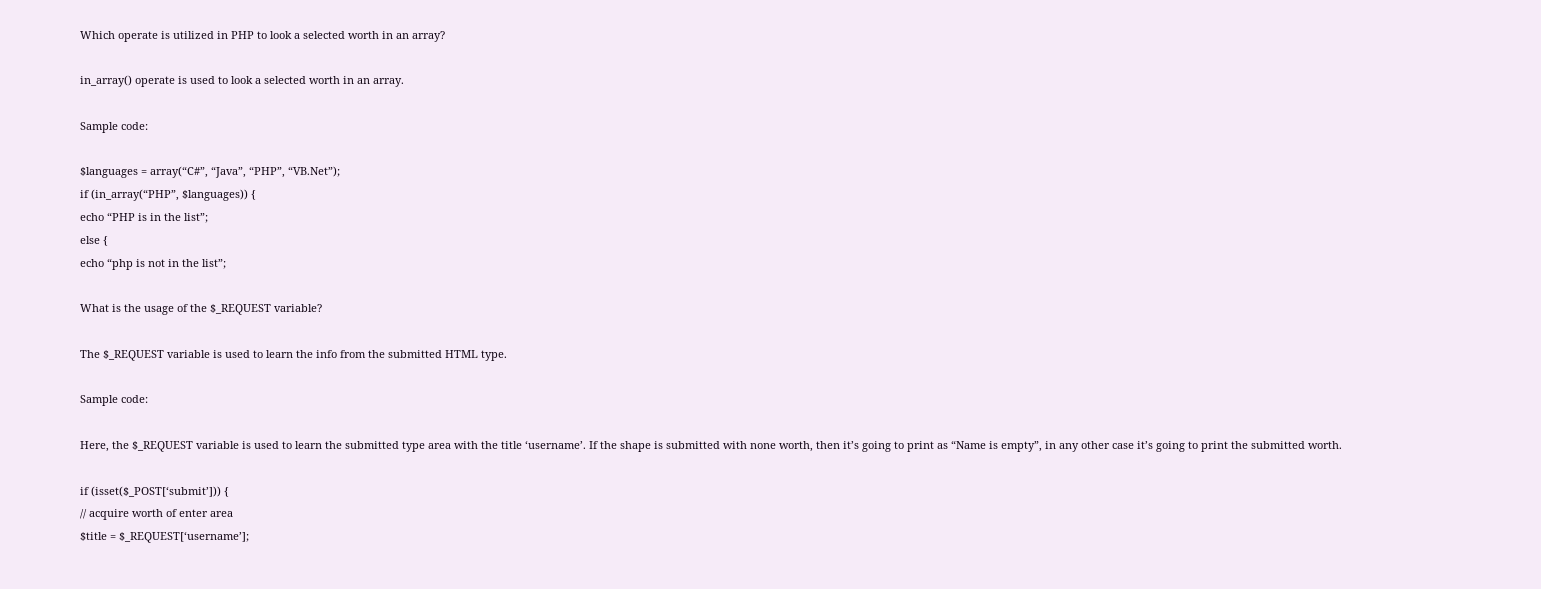Which operate is utilized in PHP to look a selected worth in an array?

in_array() operate is used to look a selected worth in an array.

Sample code:

$languages = array(“C#”, “Java”, “PHP”, “VB.Net”);
if (in_array(“PHP”, $languages)) {
echo “PHP is in the list”;
else {
echo “php is not in the list”;

What is the usage of the $_REQUEST variable?

The $_REQUEST variable is used to learn the info from the submitted HTML type.

Sample code:

Here, the $_REQUEST variable is used to learn the submitted type area with the title ‘username’. If the shape is submitted with none worth, then it’s going to print as “Name is empty”, in any other case it’s going to print the submitted worth.

if (isset($_POST[‘submit’])) {
// acquire worth of enter area
$title = $_REQUEST[‘username’];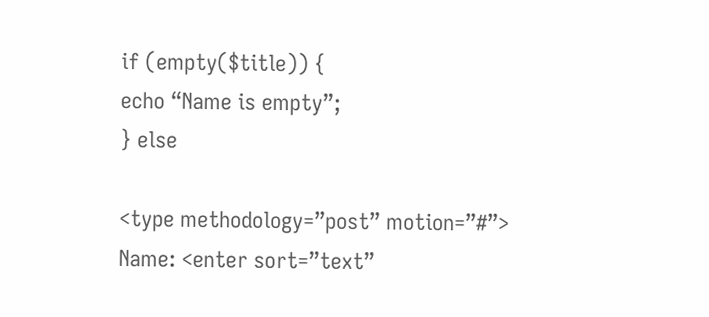if (empty($title)) {
echo “Name is empty”;
} else

<type methodology=”post” motion=”#”>
Name: <enter sort=”text”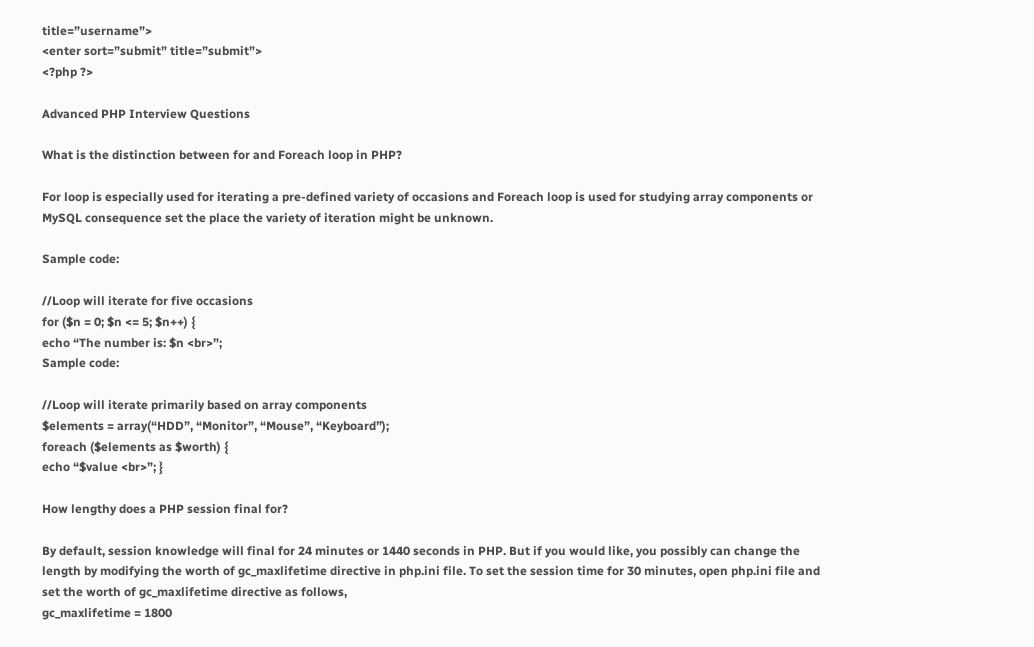title=”username”>
<enter sort=”submit” title=”submit”>
<?php ?>

Advanced PHP Interview Questions

What is the distinction between for and Foreach loop in PHP?

For loop is especially used for iterating a pre-defined variety of occasions and Foreach loop is used for studying array components or MySQL consequence set the place the variety of iteration might be unknown.

Sample code:

//Loop will iterate for five occasions
for ($n = 0; $n <= 5; $n++) {
echo “The number is: $n <br>”;
Sample code:

//Loop will iterate primarily based on array components
$elements = array(“HDD”, “Monitor”, “Mouse”, “Keyboard”);
foreach ($elements as $worth) {
echo “$value <br>”; }

How lengthy does a PHP session final for?

By default, session knowledge will final for 24 minutes or 1440 seconds in PHP. But if you would like, you possibly can change the length by modifying the worth of gc_maxlifetime directive in php.ini file. To set the session time for 30 minutes, open php.ini file and set the worth of gc_maxlifetime directive as follows,
gc_maxlifetime = 1800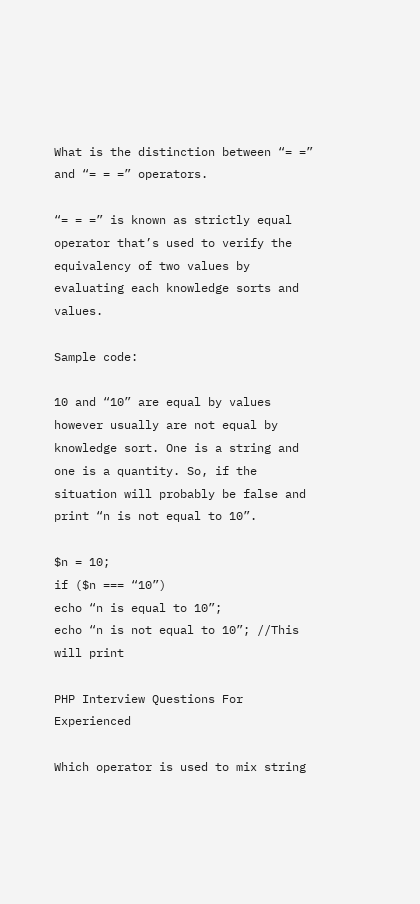What is the distinction between “= =” and “= = =” operators.

“= = =” is known as strictly equal operator that’s used to verify the equivalency of two values by evaluating each knowledge sorts and values.

Sample code:

10 and “10” are equal by values however usually are not equal by knowledge sort. One is a string and one is a quantity. So, if the situation will probably be false and print “n is not equal to 10”.

$n = 10;
if ($n === “10”)
echo “n is equal to 10”;
echo “n is not equal to 10”; //This will print

PHP Interview Questions For Experienced

Which operator is used to mix string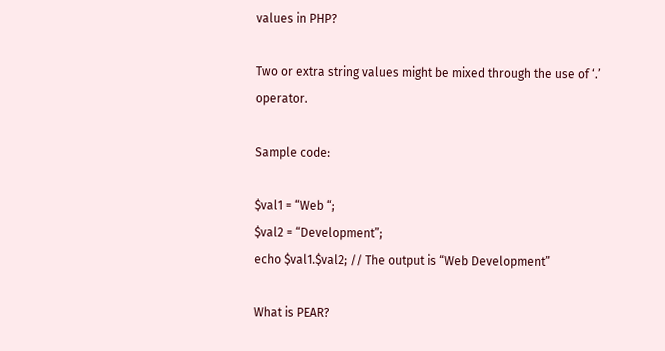values in PHP?

Two or extra string values might be mixed through the use of ‘.’ operator.

Sample code:

$val1 = “Web “;
$val2 = “Development”;
echo $val1.$val2; // The output is “Web Development”

What is PEAR?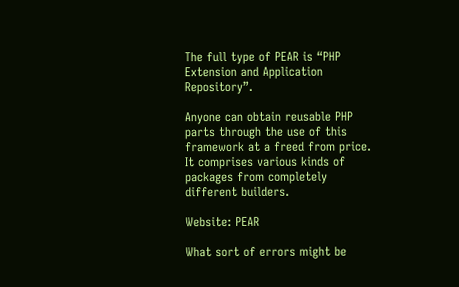The full type of PEAR is “PHP Extension and Application Repository”.

Anyone can obtain reusable PHP parts through the use of this framework at a freed from price. It comprises various kinds of packages from completely different builders.

Website: PEAR

What sort of errors might be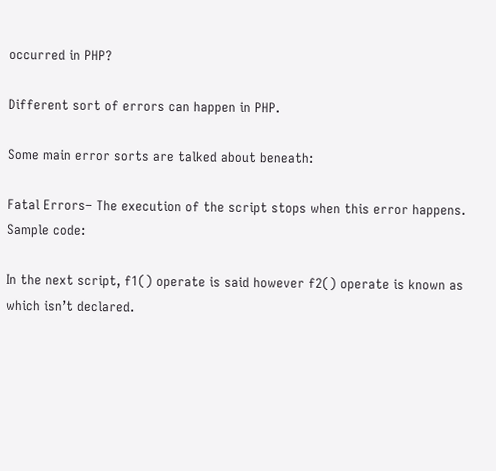occurred in PHP?

Different sort of errors can happen in PHP.

Some main error sorts are talked about beneath:

Fatal Errors– The execution of the script stops when this error happens.
Sample code:

In the next script, f1() operate is said however f2() operate is known as which isn’t declared.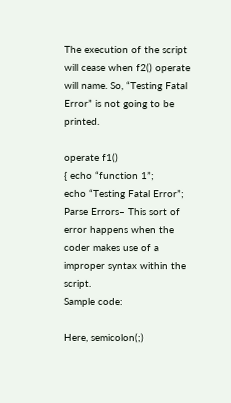The execution of the script will cease when f2() operate will name. So, “Testing Fatal Error” is not going to be printed.

operate f1()
{ echo “function 1”;
echo “Testing Fatal Error”;
Parse Errors– This sort of error happens when the coder makes use of a improper syntax within the script.
Sample code:

Here, semicolon(;)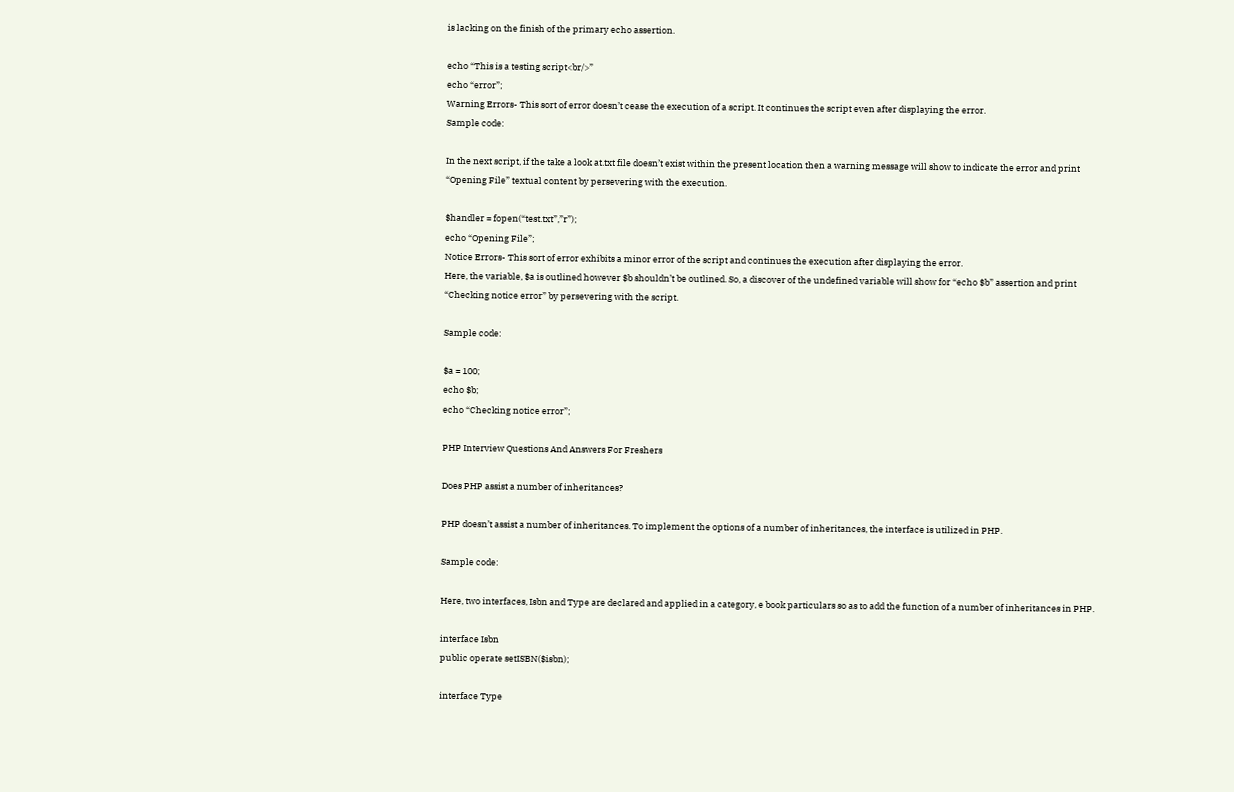is lacking on the finish of the primary echo assertion.

echo “This is a testing script<br/>”
echo “error”;
Warning Errors- This sort of error doesn’t cease the execution of a script. It continues the script even after displaying the error.
Sample code:

In the next script, if the take a look at.txt file doesn’t exist within the present location then a warning message will show to indicate the error and print “Opening File” textual content by persevering with the execution.

$handler = fopen(“test.txt”,”r”);
echo “Opening File”;
Notice Errors- This sort of error exhibits a minor error of the script and continues the execution after displaying the error.
Here, the variable, $a is outlined however $b shouldn’t be outlined. So, a discover of the undefined variable will show for “echo $b” assertion and print “Checking notice error” by persevering with the script.

Sample code:

$a = 100;
echo $b;
echo “Checking notice error”;

PHP Interview Questions And Answers For Freshers

Does PHP assist a number of inheritances?

PHP doesn’t assist a number of inheritances. To implement the options of a number of inheritances, the interface is utilized in PHP.

Sample code:

Here, two interfaces, Isbn and Type are declared and applied in a category, e book particulars so as to add the function of a number of inheritances in PHP.

interface Isbn
public operate setISBN($isbn);

interface Type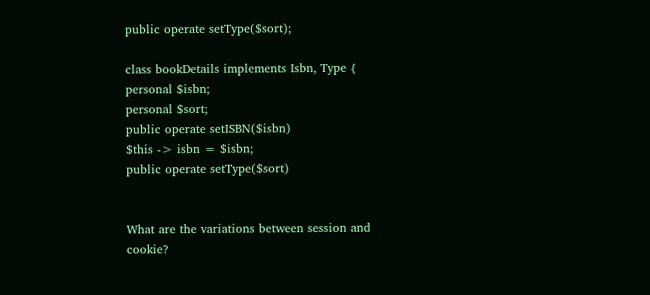public operate setType($sort);

class bookDetails implements Isbn, Type {
personal $isbn;
personal $sort;
public operate setISBN($isbn)
$this -> isbn = $isbn;
public operate setType($sort)


What are the variations between session and cookie?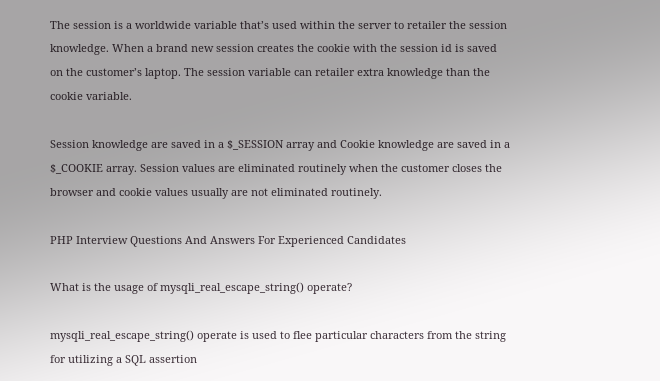The session is a worldwide variable that’s used within the server to retailer the session knowledge. When a brand new session creates the cookie with the session id is saved on the customer’s laptop. The session variable can retailer extra knowledge than the cookie variable.

Session knowledge are saved in a $_SESSION array and Cookie knowledge are saved in a $_COOKIE array. Session values are eliminated routinely when the customer closes the browser and cookie values usually are not eliminated routinely.

PHP Interview Questions And Answers For Experienced Candidates

What is the usage of mysqli_real_escape_string() operate?

mysqli_real_escape_string() operate is used to flee particular characters from the string for utilizing a SQL assertion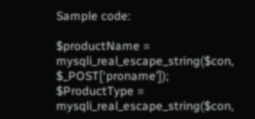Sample code:

$productName = mysqli_real_escape_string($con, $_POST[‘proname’]);
$ProductType = mysqli_real_escape_string($con,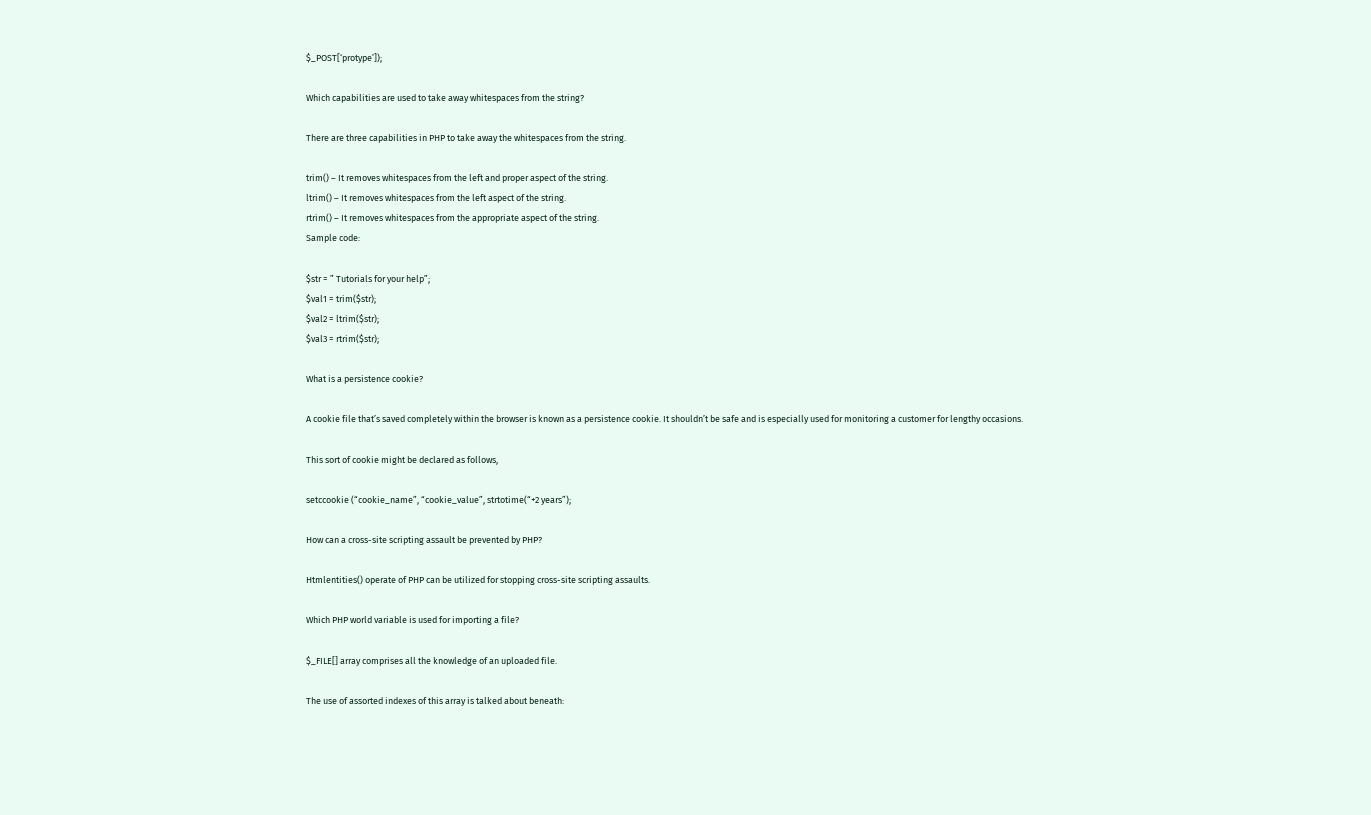$_POST[‘protype’]);

Which capabilities are used to take away whitespaces from the string?

There are three capabilities in PHP to take away the whitespaces from the string.

trim() – It removes whitespaces from the left and proper aspect of the string.
ltrim() – It removes whitespaces from the left aspect of the string.
rtrim() – It removes whitespaces from the appropriate aspect of the string.
Sample code:

$str = ” Tutorials for your help”;
$val1 = trim($str);
$val2 = ltrim($str);
$val3 = rtrim($str);

What is a persistence cookie?

A cookie file that’s saved completely within the browser is known as a persistence cookie. It shouldn’t be safe and is especially used for monitoring a customer for lengthy occasions.

This sort of cookie might be declared as follows,

setccookie (“cookie_name”, “cookie_value”, strtotime(“+2 years”);

How can a cross-site scripting assault be prevented by PHP?

Htmlentities() operate of PHP can be utilized for stopping cross-site scripting assaults.

Which PHP world variable is used for importing a file?

$_FILE[] array comprises all the knowledge of an uploaded file.

The use of assorted indexes of this array is talked about beneath: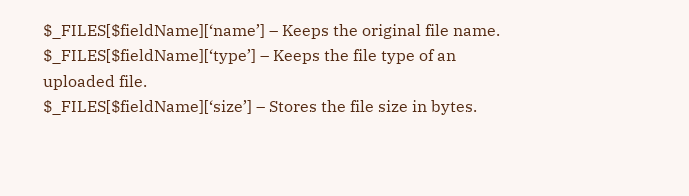$_FILES[$fieldName][‘name’] – Keeps the original file name.
$_FILES[$fieldName][‘type’] – Keeps the file type of an uploaded file.
$_FILES[$fieldName][‘size’] – Stores the file size in bytes.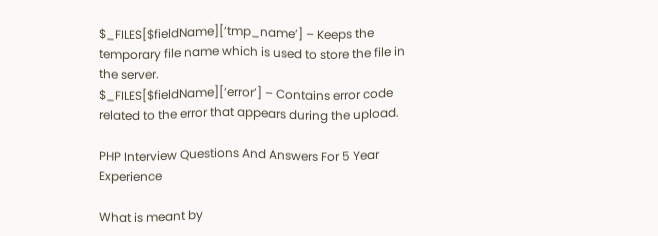$_FILES[$fieldName][‘tmp_name’] – Keeps the temporary file name which is used to store the file in the server.
$_FILES[$fieldName][‘error’] – Contains error code related to the error that appears during the upload.

PHP Interview Questions And Answers For 5 Year Experience

What is meant by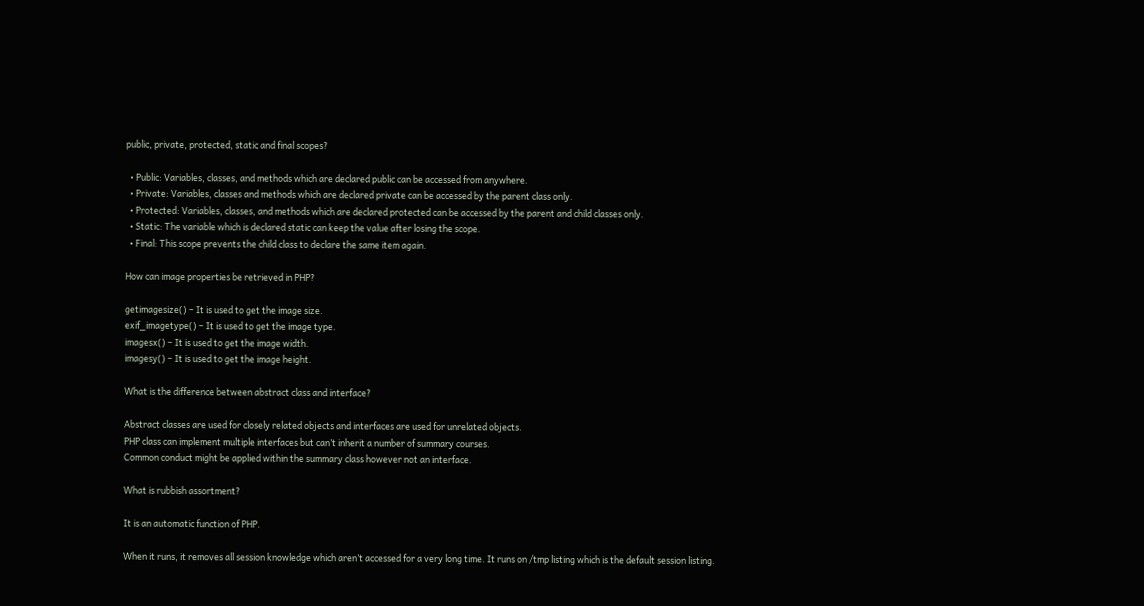public, private, protected, static and final scopes?

  • Public: Variables, classes, and methods which are declared public can be accessed from anywhere.
  • Private: Variables, classes and methods which are declared private can be accessed by the parent class only.
  • Protected: Variables, classes, and methods which are declared protected can be accessed by the parent and child classes only.
  • Static: The variable which is declared static can keep the value after losing the scope.
  • Final: This scope prevents the child class to declare the same item again.

How can image properties be retrieved in PHP?

getimagesize() – It is used to get the image size.
exif_imagetype() – It is used to get the image type.
imagesx() – It is used to get the image width.
imagesy() – It is used to get the image height.

What is the difference between abstract class and interface?

Abstract classes are used for closely related objects and interfaces are used for unrelated objects.
PHP class can implement multiple interfaces but can’t inherit a number of summary courses.
Common conduct might be applied within the summary class however not an interface.

What is rubbish assortment?

It is an automatic function of PHP.

When it runs, it removes all session knowledge which aren’t accessed for a very long time. It runs on /tmp listing which is the default session listing.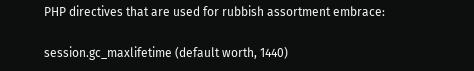PHP directives that are used for rubbish assortment embrace:

session.gc_maxlifetime (default worth, 1440)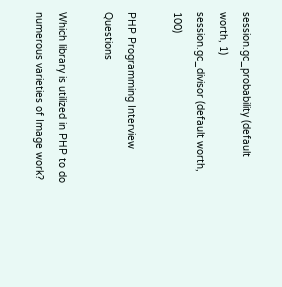session.gc_probability (default worth, 1)
session.gc_divisor (default worth, 100)

PHP Programming Interview Questions

Which library is utilized in PHP to do numerous varieties of Image work?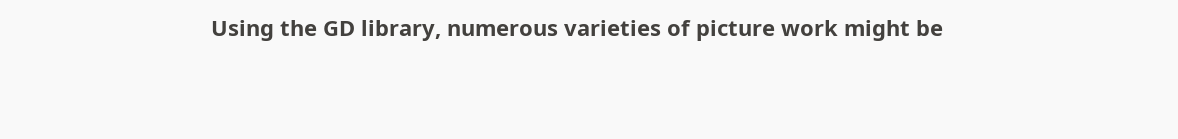Using the GD library, numerous varieties of picture work might be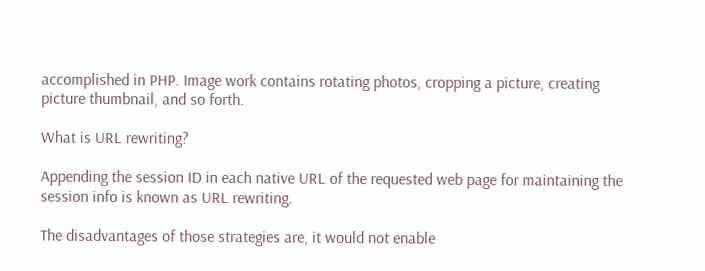accomplished in PHP. Image work contains rotating photos, cropping a picture, creating picture thumbnail, and so forth.

What is URL rewriting?

Appending the session ID in each native URL of the requested web page for maintaining the session info is known as URL rewriting.

The disadvantages of those strategies are, it would not enable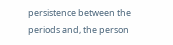persistence between the periods and, the person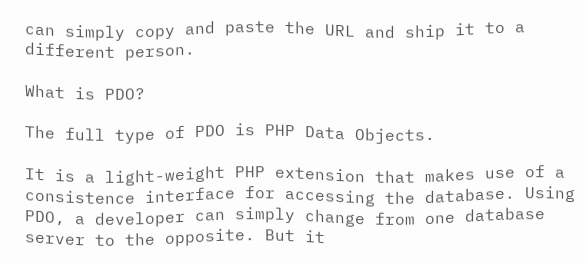can simply copy and paste the URL and ship it to a different person.

What is PDO?

The full type of PDO is PHP Data Objects.

It is a light-weight PHP extension that makes use of a consistence interface for accessing the database. Using PDO, a developer can simply change from one database server to the opposite. But it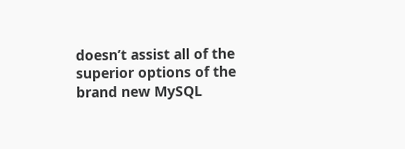doesn’t assist all of the superior options of the brand new MySQL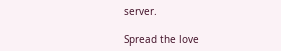server.

Spread the love